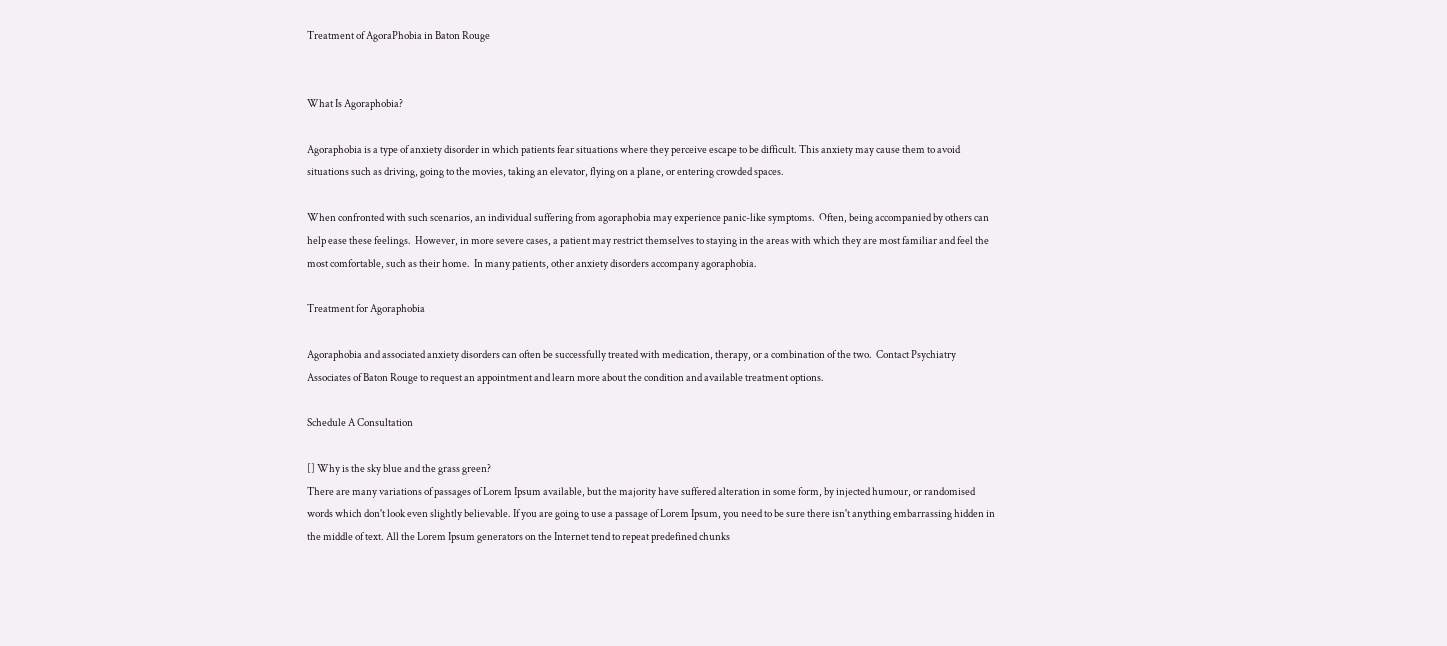Treatment of AgoraPhobia in Baton Rouge


What Is Agoraphobia?

Agoraphobia is a type of anxiety disorder in which patients fear situations where they perceive escape to be difficult. This anxiety may cause them to avoid situations such as driving, going to the movies, taking an elevator, flying on a plane, or entering crowded spaces.

When confronted with such scenarios, an individual suffering from agoraphobia may experience panic-like symptoms.  Often, being accompanied by others can help ease these feelings.  However, in more severe cases, a patient may restrict themselves to staying in the areas with which they are most familiar and feel the most comfortable, such as their home.  In many patients, other anxiety disorders accompany agoraphobia.

Treatment for Agoraphobia

Agoraphobia and associated anxiety disorders can often be successfully treated with medication, therapy, or a combination of the two.  Contact Psychiatry Associates of Baton Rouge to request an appointment and learn more about the condition and available treatment options.

Schedule A Consultation

[] Why is the sky blue and the grass green?
There are many variations of passages of Lorem Ipsum available, but the majority have suffered alteration in some form, by injected humour, or randomised words which don't look even slightly believable. If you are going to use a passage of Lorem Ipsum, you need to be sure there isn't anything embarrassing hidden in the middle of text. All the Lorem Ipsum generators on the Internet tend to repeat predefined chunks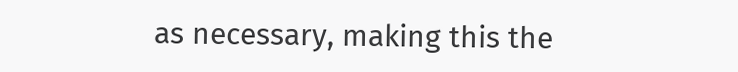as necessary, making this the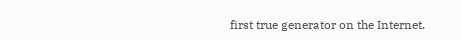first true generator on the Internet.